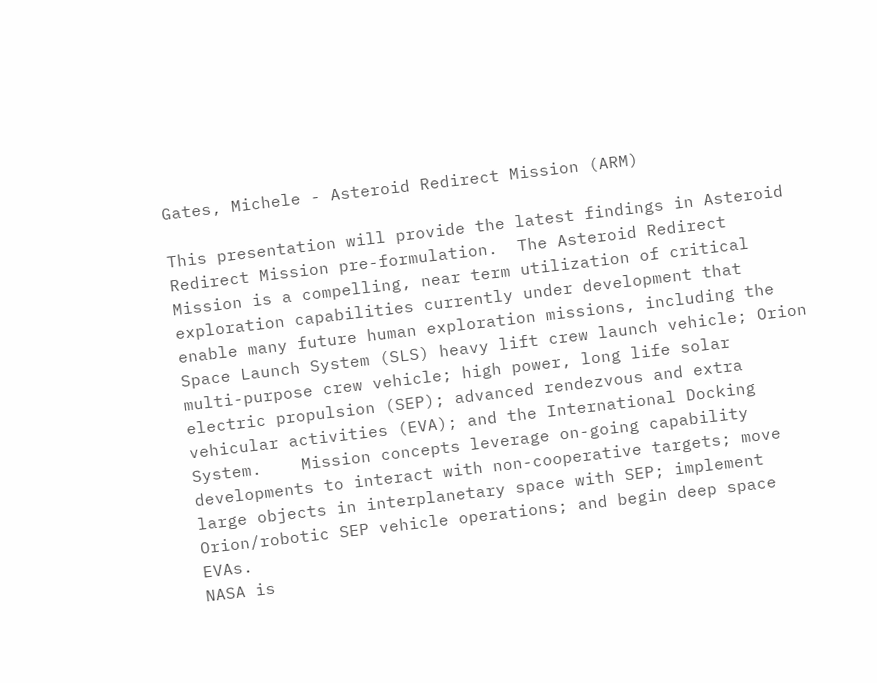Gates, Michele - Asteroid Redirect Mission (ARM)

This presentation will provide the latest findings in Asteroid Redirect Mission pre-formulation.  The Asteroid Redirect Mission is a compelling, near term utilization of critical exploration capabilities currently under development that enable many future human exploration missions, including the Space Launch System (SLS) heavy lift crew launch vehicle; Orion multi-purpose crew vehicle; high power, long life solar electric propulsion (SEP); advanced rendezvous and extra vehicular activities (EVA); and the International Docking System.    Mission concepts leverage on-going capability developments to interact with non-cooperative targets; move large objects in interplanetary space with SEP; implement Orion/robotic SEP vehicle operations; and begin deep space EVAs.
NASA is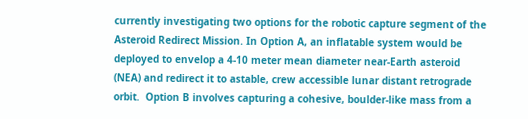currently investigating two options for the robotic capture segment of the Asteroid Redirect Mission. In Option A, an inflatable system would be deployed to envelop a 4-10 meter mean diameter near-Earth asteroid (NEA) and redirect it to astable, crew accessible lunar distant retrograde orbit.  Option B involves capturing a cohesive, boulder-like mass from a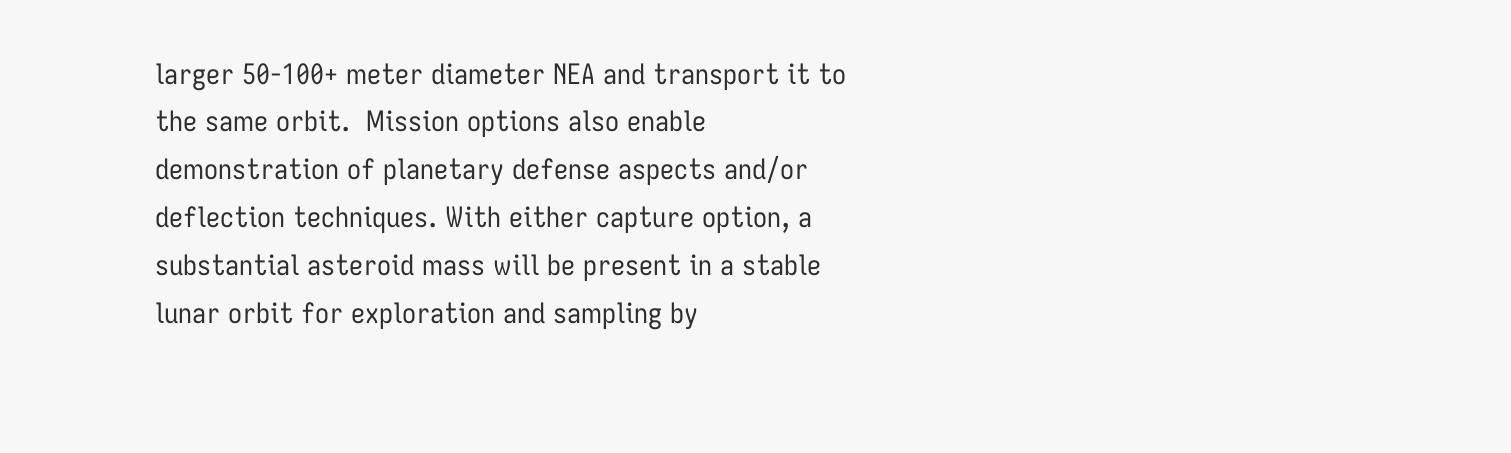larger 50-100+ meter diameter NEA and transport it to the same orbit.  Mission options also enable demonstration of planetary defense aspects and/or deflection techniques. With either capture option, a substantial asteroid mass will be present in a stable lunar orbit for exploration and sampling by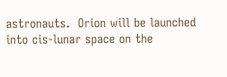astronauts.  Orion will be launched into cis-lunar space on the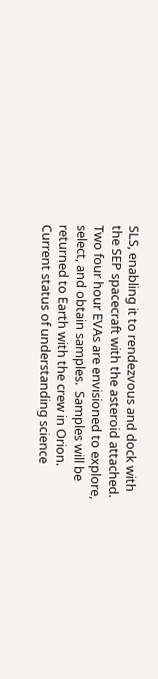SLS, enabling it to rendezvous and dock with the SEP spacecraft with the asteroid attached.  Two four hour EVAs are envisioned to explore, select, and obtain samples.  Samples will be returned to Earth with the crew in Orion. Current status of understanding science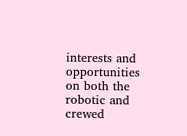interests and opportunities on both the robotic and crewed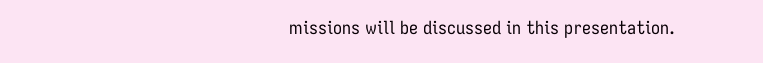missions will be discussed in this presentation.